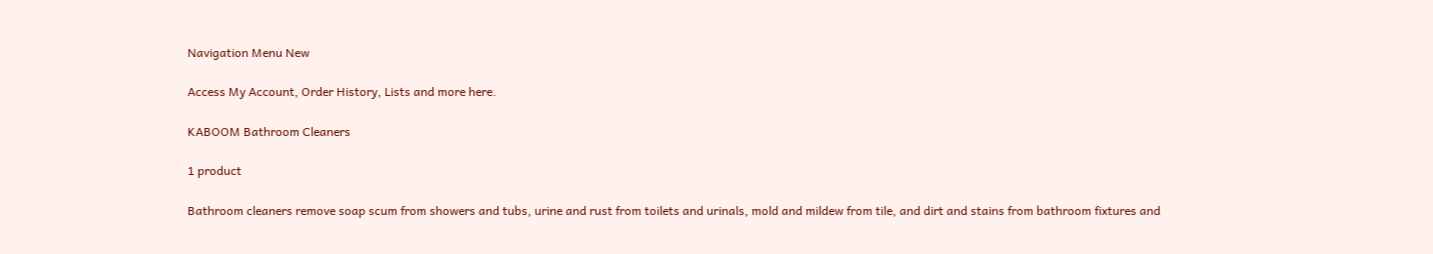Navigation Menu New

Access My Account, Order History, Lists and more here.

KABOOM Bathroom Cleaners

1 product

Bathroom cleaners remove soap scum from showers and tubs, urine and rust from toilets and urinals, mold and mildew from tile, and dirt and stains from bathroom fixtures and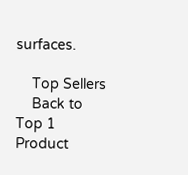surfaces.

    Top Sellers
    Back to Top 1 Product